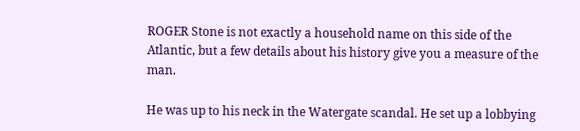ROGER Stone is not exactly a household name on this side of the Atlantic, but a few details about his history give you a measure of the man.

He was up to his neck in the Watergate scandal. He set up a lobbying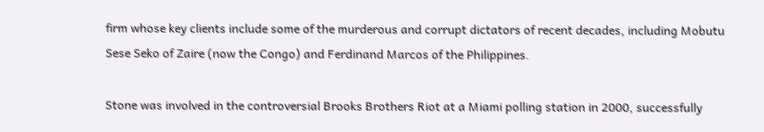firm whose key clients include some of the murderous and corrupt dictators of recent decades, including Mobutu Sese Seko of Zaire (now the Congo) and Ferdinand Marcos of the Philippines.

Stone was involved in the controversial Brooks Brothers Riot at a Miami polling station in 2000, successfully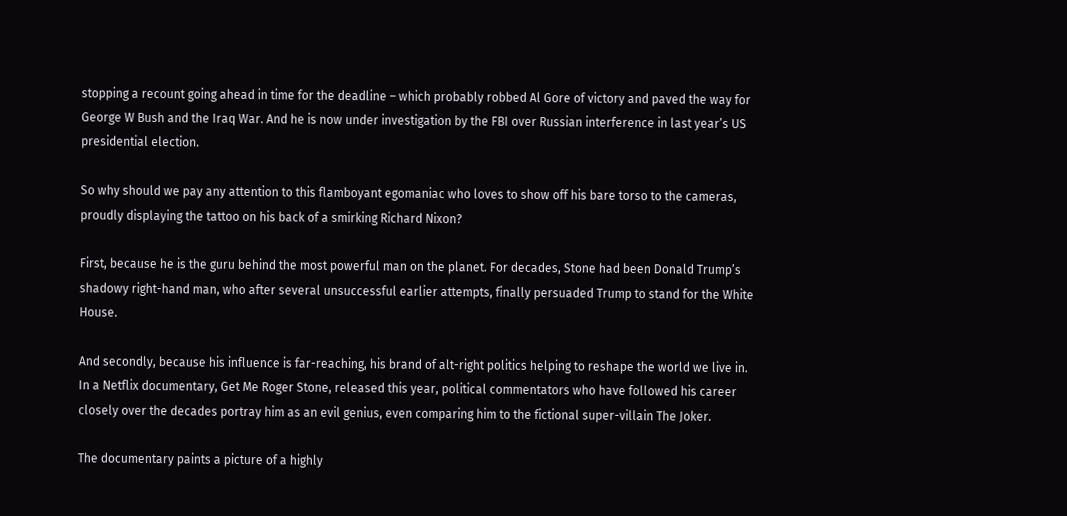stopping a recount going ahead in time for the deadline – which probably robbed Al Gore of victory and paved the way for George W Bush and the Iraq War. And he is now under investigation by the FBI over Russian interference in last year’s US presidential election.

So why should we pay any attention to this flamboyant egomaniac who loves to show off his bare torso to the cameras, proudly displaying the tattoo on his back of a smirking Richard Nixon?

First, because he is the guru behind the most powerful man on the planet. For decades, Stone had been Donald Trump’s shadowy right-hand man, who after several unsuccessful earlier attempts, finally persuaded Trump to stand for the White House.

And secondly, because his influence is far-reaching, his brand of alt-right politics helping to reshape the world we live in. In a Netflix documentary, Get Me Roger Stone, released this year, political commentators who have followed his career closely over the decades portray him as an evil genius, even comparing him to the fictional super-villain The Joker.

The documentary paints a picture of a highly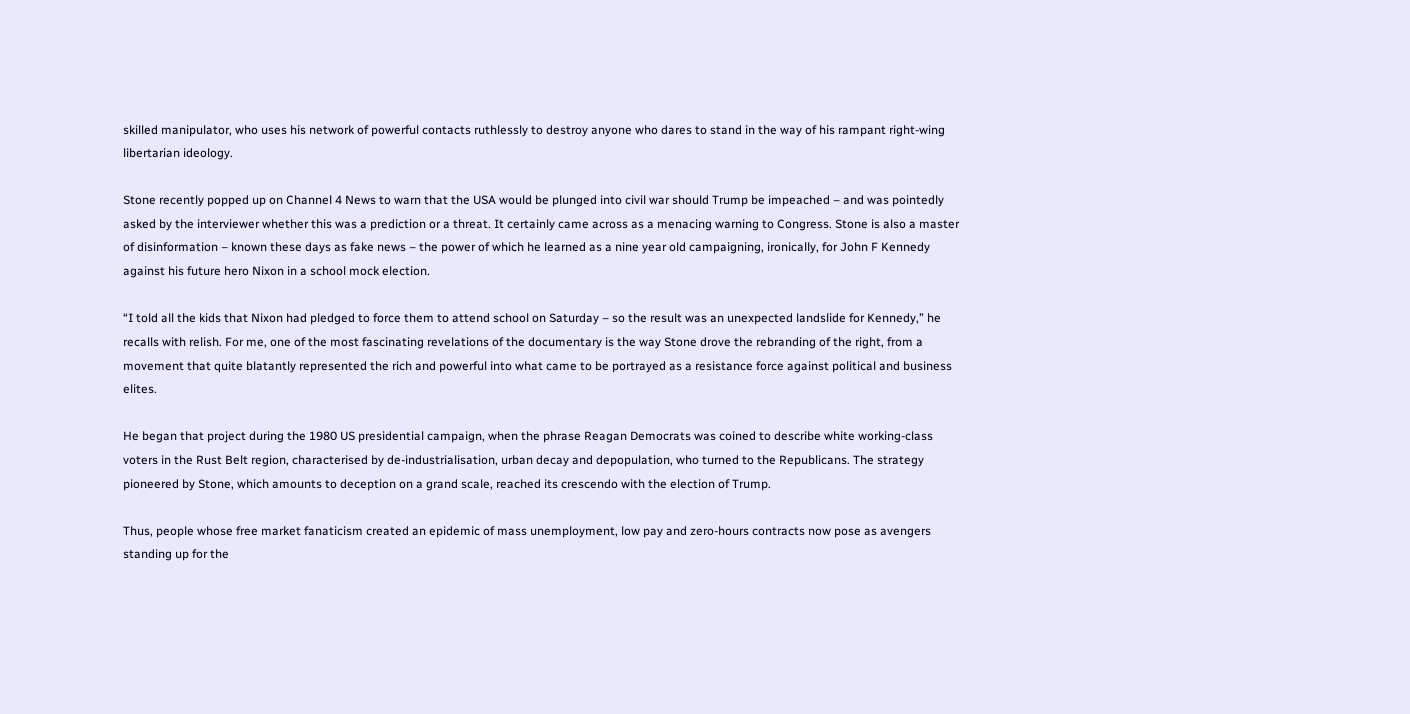skilled manipulator, who uses his network of powerful contacts ruthlessly to destroy anyone who dares to stand in the way of his rampant right-wing libertarian ideology.

Stone recently popped up on Channel 4 News to warn that the USA would be plunged into civil war should Trump be impeached – and was pointedly asked by the interviewer whether this was a prediction or a threat. It certainly came across as a menacing warning to Congress. Stone is also a master of disinformation – known these days as fake news – the power of which he learned as a nine year old campaigning, ironically, for John F Kennedy against his future hero Nixon in a school mock election.

“I told all the kids that Nixon had pledged to force them to attend school on Saturday – so the result was an unexpected landslide for Kennedy,” he recalls with relish. For me, one of the most fascinating revelations of the documentary is the way Stone drove the rebranding of the right, from a movement that quite blatantly represented the rich and powerful into what came to be portrayed as a resistance force against political and business elites.

He began that project during the 1980 US presidential campaign, when the phrase Reagan Democrats was coined to describe white working-class voters in the Rust Belt region, characterised by de-industrialisation, urban decay and depopulation, who turned to the Republicans. The strategy pioneered by Stone, which amounts to deception on a grand scale, reached its crescendo with the election of Trump.

Thus, people whose free market fanaticism created an epidemic of mass unemployment, low pay and zero-hours contracts now pose as avengers standing up for the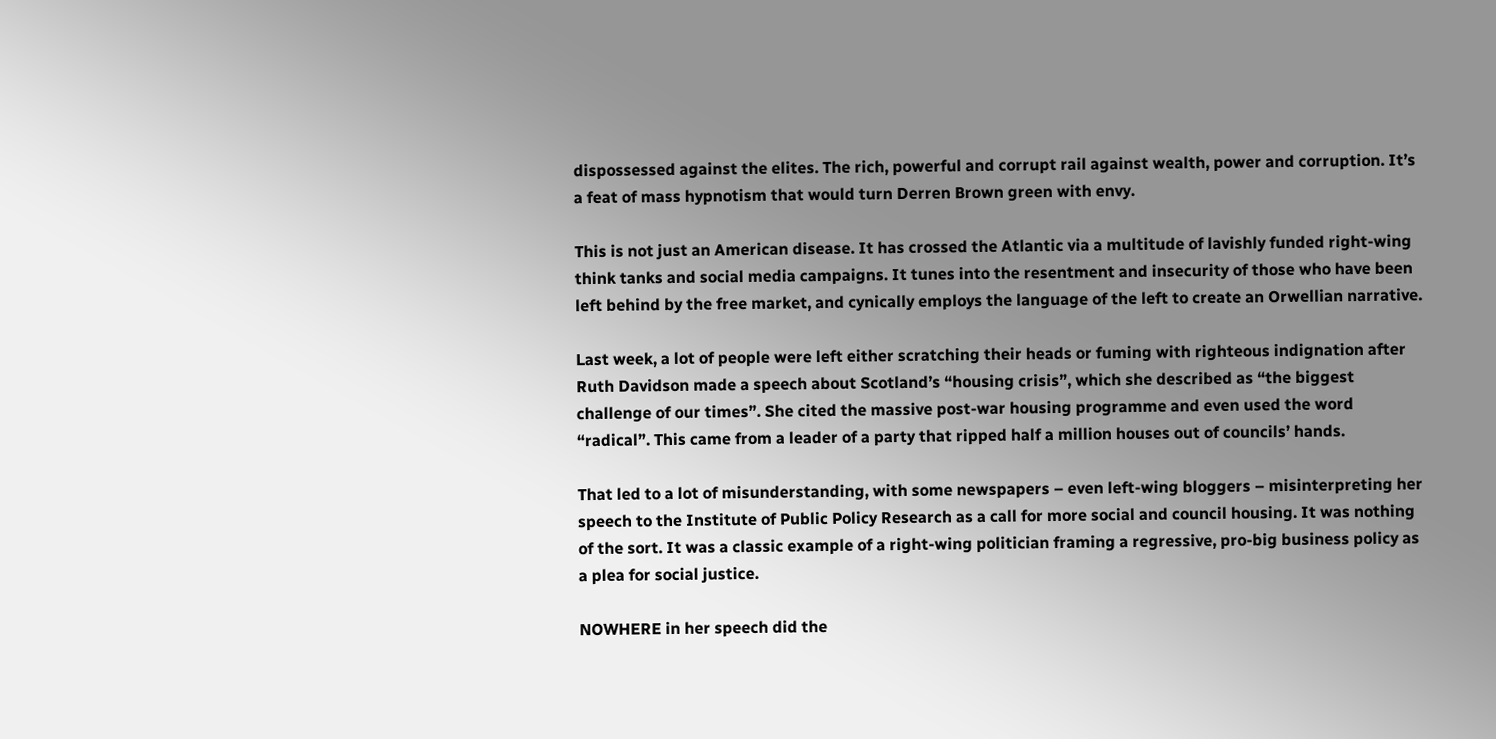dispossessed against the elites. The rich, powerful and corrupt rail against wealth, power and corruption. It’s a feat of mass hypnotism that would turn Derren Brown green with envy.

This is not just an American disease. It has crossed the Atlantic via a multitude of lavishly funded right-wing think tanks and social media campaigns. It tunes into the resentment and insecurity of those who have been left behind by the free market, and cynically employs the language of the left to create an Orwellian narrative.

Last week, a lot of people were left either scratching their heads or fuming with righteous indignation after Ruth Davidson made a speech about Scotland’s “housing crisis”, which she described as “the biggest challenge of our times”. She cited the massive post-war housing programme and even used the word “radical”. This came from a leader of a party that ripped half a million houses out of councils’ hands.

That led to a lot of misunderstanding, with some newspapers – even left-wing bloggers – misinterpreting her speech to the Institute of Public Policy Research as a call for more social and council housing. It was nothing of the sort. It was a classic example of a right-wing politician framing a regressive, pro-big business policy as a plea for social justice.

NOWHERE in her speech did the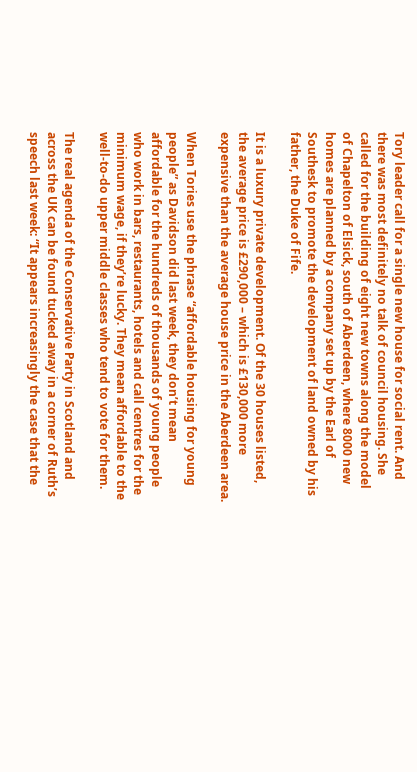Tory leader call for a single new house for social rent. And there was most definitely no talk of council housing. She called for the building of eight new towns along the model of Chapelton of Elsick, south of Aberdeen, where 8000 new homes are planned by a company set up by the Earl of Southesk to promote the development of land owned by his father, the Duke of Fife.

It is a luxury private development. Of the 30 houses listed, the average price is £290,000 – which is £130,000 more expensive than the average house price in the Aberdeen area.

When Tories use the phrase “affordable housing for young people” as Davidson did last week, they don’t mean affordable for the hundreds of thousands of young people who work in bars, restaurants, hotels and call centres for the minimum wage, if they’re lucky. They mean affordable to the well-to-do upper middle classes who tend to vote for them.

The real agenda of the Conservative Party in Scotland and across the UK can be found tucked away in a corner of Ruth’s speech last week: “It appears increasingly the case that the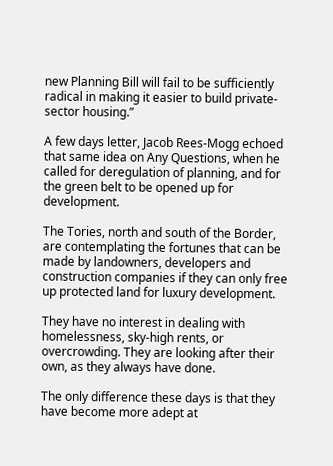new Planning Bill will fail to be sufficiently radical in making it easier to build private-sector housing.”

A few days letter, Jacob Rees-Mogg echoed that same idea on Any Questions, when he called for deregulation of planning, and for the green belt to be opened up for development.

The Tories, north and south of the Border, are contemplating the fortunes that can be made by landowners, developers and construction companies if they can only free up protected land for luxury development.

They have no interest in dealing with homelessness, sky-high rents, or overcrowding. They are looking after their own, as they always have done.

The only difference these days is that they have become more adept at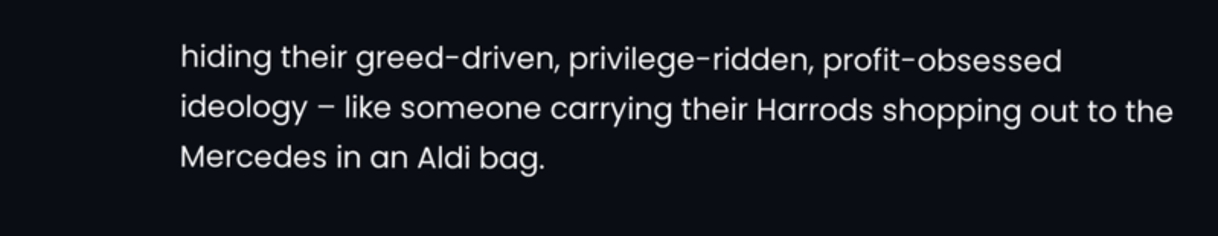hiding their greed-driven, privilege-ridden, profit-obsessed ideology – like someone carrying their Harrods shopping out to the Mercedes in an Aldi bag.